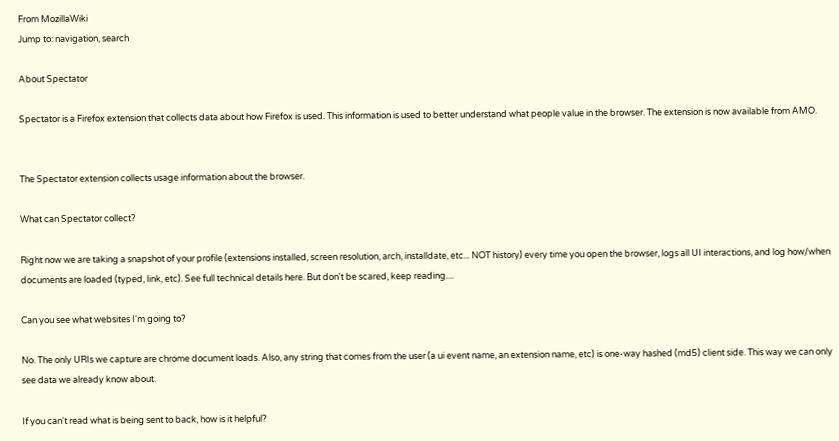From MozillaWiki
Jump to: navigation, search

About Spectator

Spectator is a Firefox extension that collects data about how Firefox is used. This information is used to better understand what people value in the browser. The extension is now available from AMO.


The Spectator extension collects usage information about the browser.

What can Spectator collect?

Right now we are taking a snapshot of your profile (extensions installed, screen resolution, arch, installdate, etc... NOT history) every time you open the browser, logs all UI interactions, and log how/when documents are loaded (typed, link, etc). See full technical details here. But don't be scared, keep reading....

Can you see what websites I'm going to?

No. The only URIs we capture are chrome document loads. Also, any string that comes from the user (a ui event name, an extension name, etc) is one-way hashed (md5) client side. This way we can only see data we already know about.

If you can't read what is being sent to back, how is it helpful?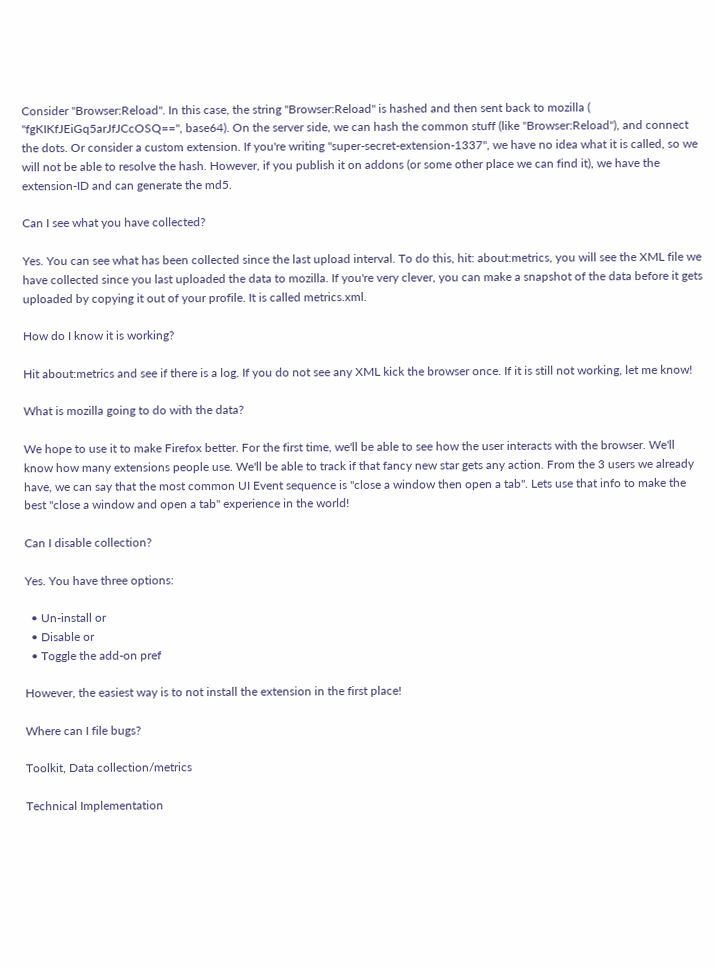Consider "Browser:Reload". In this case, the string "Browser:Reload" is hashed and then sent back to mozilla ( "fgKIKfJEiGq5arJfJCcOSQ==", base64). On the server side, we can hash the common stuff (like "Browser:Reload"), and connect the dots. Or consider a custom extension. If you're writing "super-secret-extension-1337", we have no idea what it is called, so we will not be able to resolve the hash. However, if you publish it on addons (or some other place we can find it), we have the extension-ID and can generate the md5.

Can I see what you have collected?

Yes. You can see what has been collected since the last upload interval. To do this, hit: about:metrics, you will see the XML file we have collected since you last uploaded the data to mozilla. If you're very clever, you can make a snapshot of the data before it gets uploaded by copying it out of your profile. It is called metrics.xml.

How do I know it is working?

Hit about:metrics and see if there is a log. If you do not see any XML kick the browser once. If it is still not working, let me know!

What is mozilla going to do with the data?

We hope to use it to make Firefox better. For the first time, we'll be able to see how the user interacts with the browser. We'll know how many extensions people use. We'll be able to track if that fancy new star gets any action. From the 3 users we already have, we can say that the most common UI Event sequence is "close a window then open a tab". Lets use that info to make the best "close a window and open a tab" experience in the world!

Can I disable collection?

Yes. You have three options:

  • Un-install or
  • Disable or
  • Toggle the add-on pref

However, the easiest way is to not install the extension in the first place!

Where can I file bugs?

Toolkit, Data collection/metrics

Technical Implementation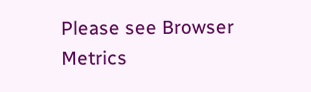Please see Browser Metrics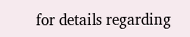for details regarding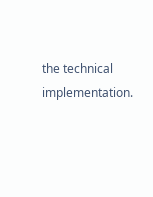the technical implementation.